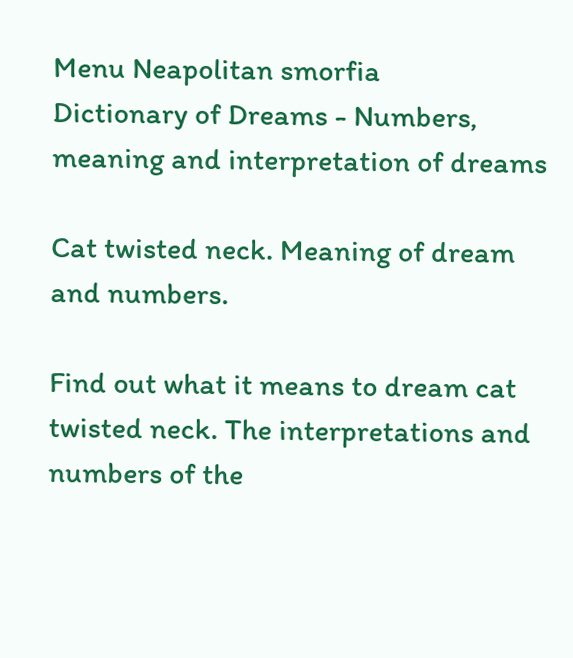Menu Neapolitan smorfia
Dictionary of Dreams - Numbers, meaning and interpretation of dreams

Cat twisted neck. Meaning of dream and numbers.

Find out what it means to dream cat twisted neck. The interpretations and numbers of the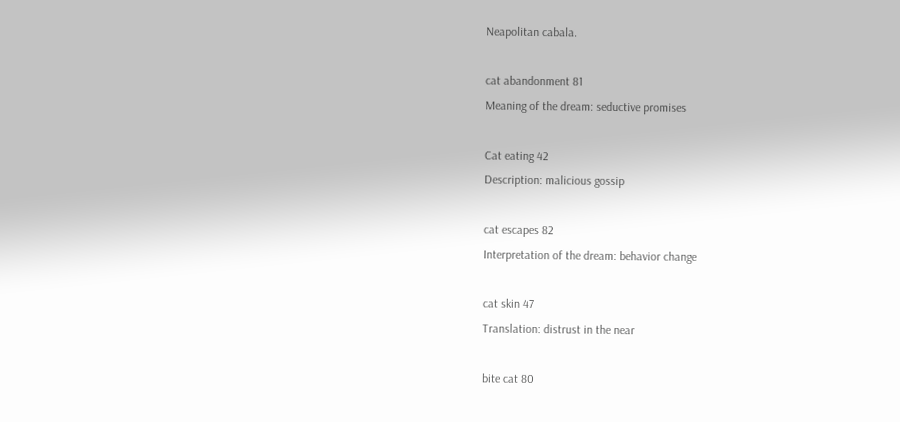Neapolitan cabala.

cat abandonment 81
Meaning of the dream: seductive promises

Cat eating 42
Description: malicious gossip

cat escapes 82
Interpretation of the dream: behavior change

cat skin 47
Translation: distrust in the near

bite cat 80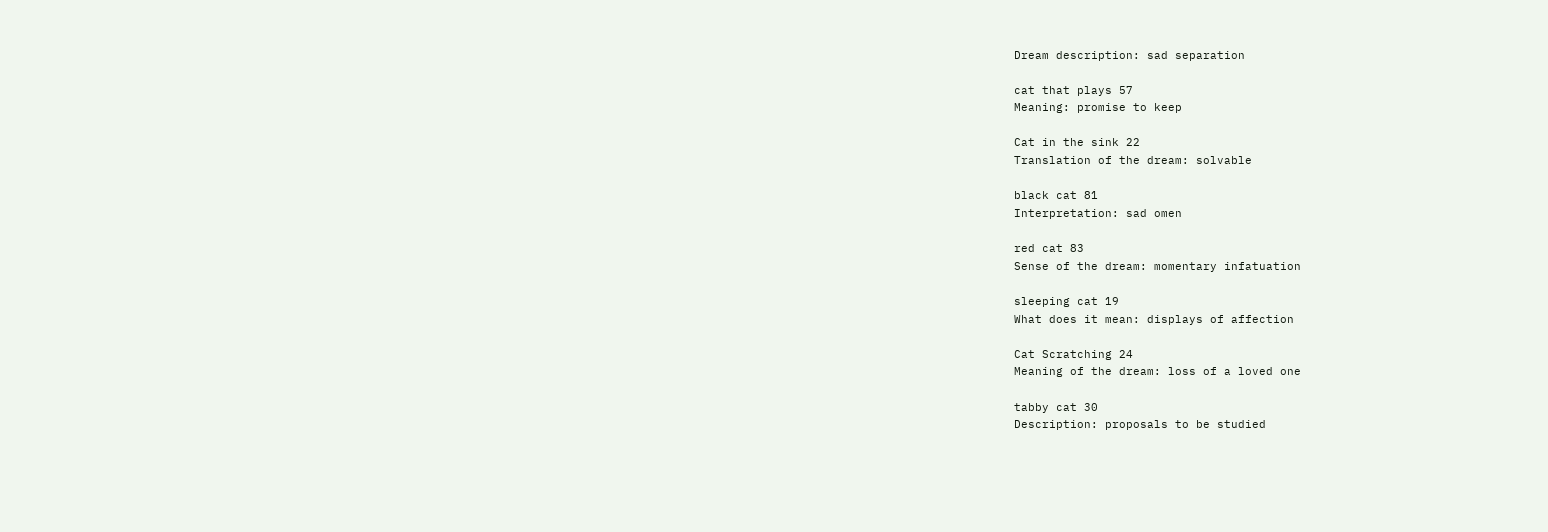Dream description: sad separation

cat that plays 57
Meaning: promise to keep

Cat in the sink 22
Translation of the dream: solvable

black cat 81
Interpretation: sad omen

red cat 83
Sense of the dream: momentary infatuation

sleeping cat 19
What does it mean: displays of affection

Cat Scratching 24
Meaning of the dream: loss of a loved one

tabby cat 30
Description: proposals to be studied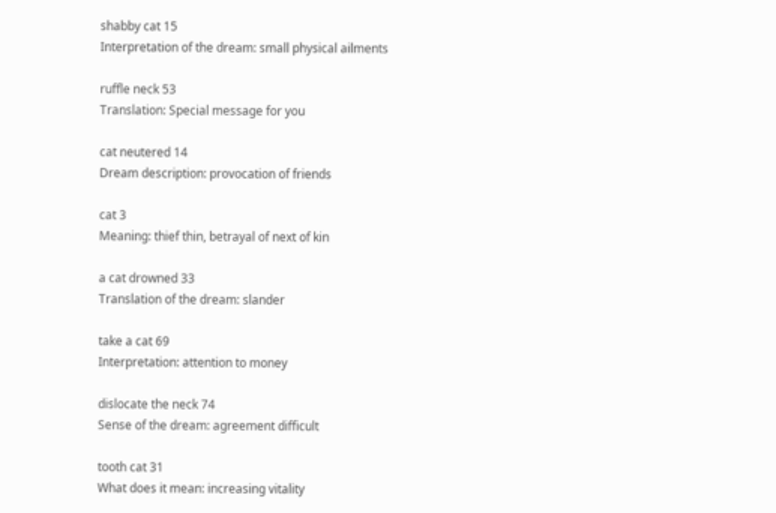shabby cat 15
Interpretation of the dream: small physical ailments

ruffle neck 53
Translation: Special message for you

cat neutered 14
Dream description: provocation of friends

cat 3
Meaning: thief thin, betrayal of next of kin

a cat drowned 33
Translation of the dream: slander

take a cat 69
Interpretation: attention to money

dislocate the neck 74
Sense of the dream: agreement difficult

tooth cat 31
What does it mean: increasing vitality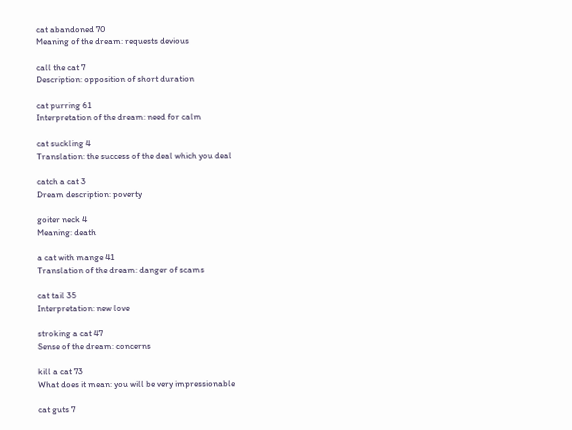cat abandoned 70
Meaning of the dream: requests devious

call the cat 7
Description: opposition of short duration

cat purring 61
Interpretation of the dream: need for calm

cat suckling 4
Translation: the success of the deal which you deal

catch a cat 3
Dream description: poverty

goiter neck 4
Meaning: death

a cat with mange 41
Translation of the dream: danger of scams

cat tail 35
Interpretation: new love

stroking a cat 47
Sense of the dream: concerns

kill a cat 73
What does it mean: you will be very impressionable

cat guts 7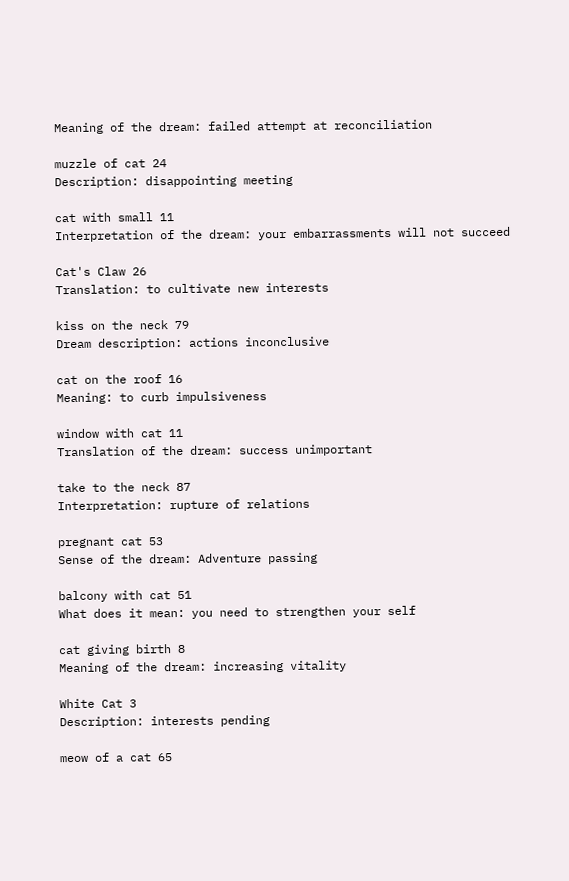Meaning of the dream: failed attempt at reconciliation

muzzle of cat 24
Description: disappointing meeting

cat with small 11
Interpretation of the dream: your embarrassments will not succeed

Cat's Claw 26
Translation: to cultivate new interests

kiss on the neck 79
Dream description: actions inconclusive

cat on the roof 16
Meaning: to curb impulsiveness

window with cat 11
Translation of the dream: success unimportant

take to the neck 87
Interpretation: rupture of relations

pregnant cat 53
Sense of the dream: Adventure passing

balcony with cat 51
What does it mean: you need to strengthen your self

cat giving birth 8
Meaning of the dream: increasing vitality

White Cat 3
Description: interests pending

meow of a cat 65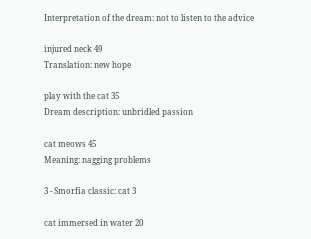Interpretation of the dream: not to listen to the advice

injured neck 49
Translation: new hope

play with the cat 35
Dream description: unbridled passion

cat meows 45
Meaning: nagging problems

3 - Smorfia classic: cat 3

cat immersed in water 20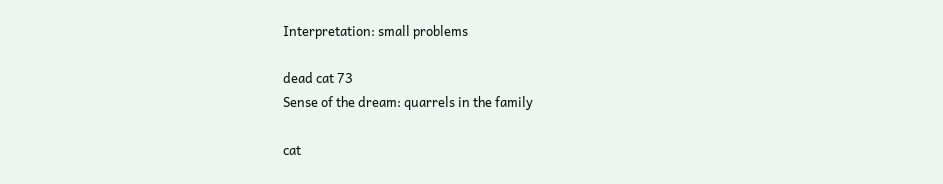Interpretation: small problems

dead cat 73
Sense of the dream: quarrels in the family

cat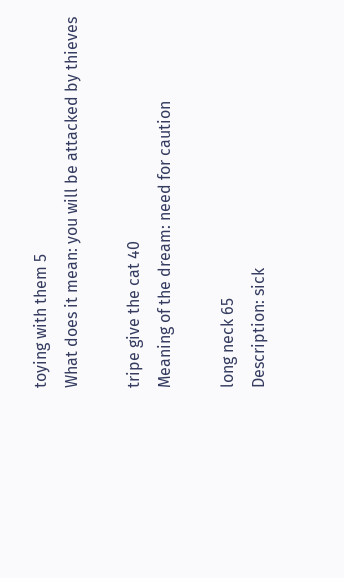toying with them 5
What does it mean: you will be attacked by thieves

tripe give the cat 40
Meaning of the dream: need for caution

long neck 65
Description: sick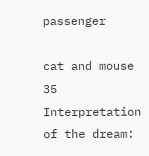passenger

cat and mouse 35
Interpretation of the dream: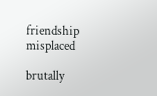friendship misplaced

brutally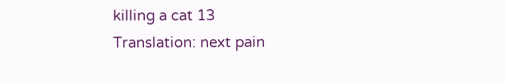killing a cat 13
Translation: next pain